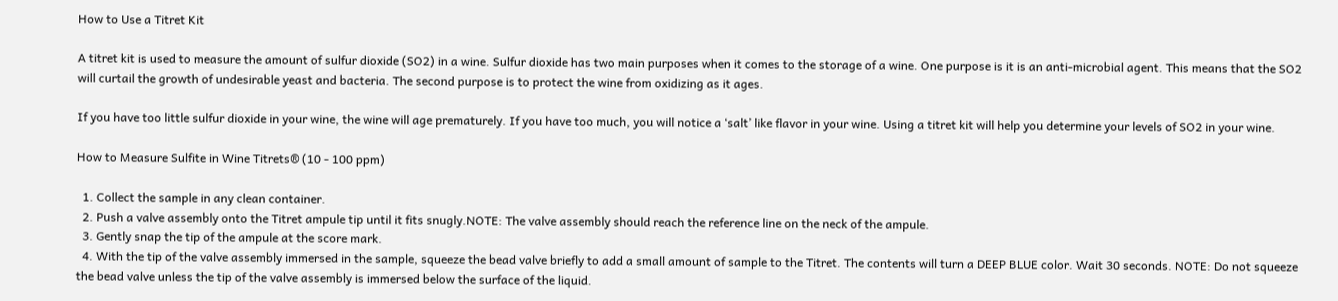How to Use a Titret Kit

A titret kit is used to measure the amount of sulfur dioxide (SO2) in a wine. Sulfur dioxide has two main purposes when it comes to the storage of a wine. One purpose is it is an anti-microbial agent. This means that the SO2 will curtail the growth of undesirable yeast and bacteria. The second purpose is to protect the wine from oxidizing as it ages.

If you have too little sulfur dioxide in your wine, the wine will age prematurely. If you have too much, you will notice a ‘salt’ like flavor in your wine. Using a titret kit will help you determine your levels of SO2 in your wine.

How to Measure Sulfite in Wine Titrets® (10 - 100 ppm)

  1. Collect the sample in any clean container.
  2. Push a valve assembly onto the Titret ampule tip until it fits snugly.NOTE: The valve assembly should reach the reference line on the neck of the ampule.
  3. Gently snap the tip of the ampule at the score mark.
  4. With the tip of the valve assembly immersed in the sample, squeeze the bead valve briefly to add a small amount of sample to the Titret. The contents will turn a DEEP BLUE color. Wait 30 seconds. NOTE: Do not squeeze the bead valve unless the tip of the valve assembly is immersed below the surface of the liquid.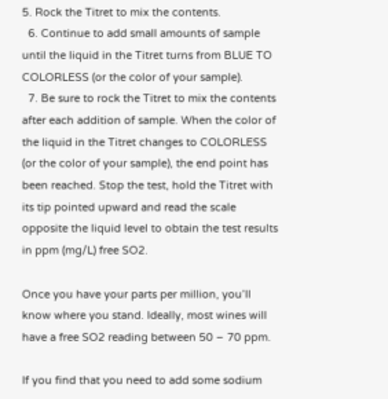5. Rock the Titret to mix the contents.
  6. Continue to add small amounts of sample until the liquid in the Titret turns from BLUE TO COLORLESS (or the color of your sample).
  7. Be sure to rock the Titret to mix the contents after each addition of sample. When the color of the liquid in the Titret changes to COLORLESS (or the color of your sample), the end point has been reached. Stop the test, hold the Titret with its tip pointed upward and read the scale opposite the liquid level to obtain the test results in ppm (mg/L) free SO2.

Once you have your parts per million, you’ll know where you stand. Ideally, most wines will have a free SO2 reading between 50 – 70 ppm.

If you find that you need to add some sodium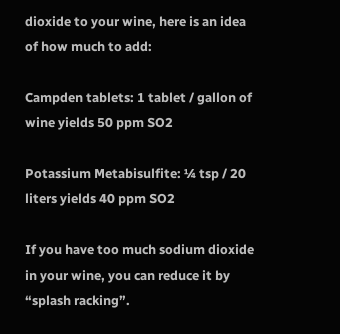dioxide to your wine, here is an idea of how much to add:

Campden tablets: 1 tablet / gallon of wine yields 50 ppm SO2

Potassium Metabisulfite: ¼ tsp / 20 liters yields 40 ppm SO2

If you have too much sodium dioxide in your wine, you can reduce it by “splash racking”.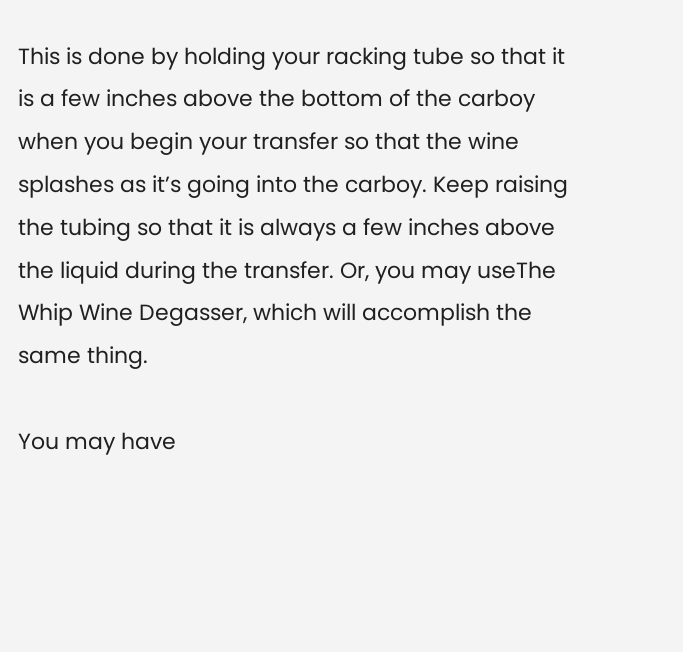This is done by holding your racking tube so that it is a few inches above the bottom of the carboy when you begin your transfer so that the wine splashes as it’s going into the carboy. Keep raising the tubing so that it is always a few inches above the liquid during the transfer. Or, you may useThe Whip Wine Degasser, which will accomplish the same thing.

You may have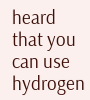heard that you can use hydrogen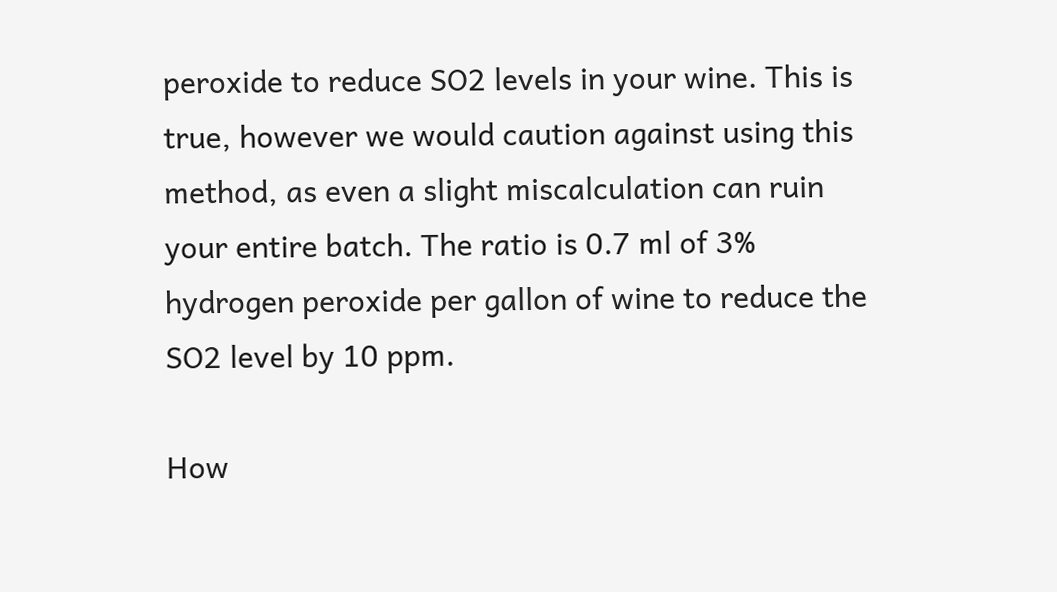peroxide to reduce SO2 levels in your wine. This is true, however we would caution against using this method, as even a slight miscalculation can ruin your entire batch. The ratio is 0.7 ml of 3% hydrogen peroxide per gallon of wine to reduce the SO2 level by 10 ppm.

How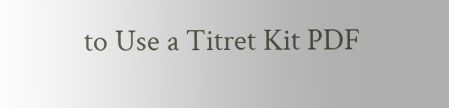to Use a Titret Kit PDF